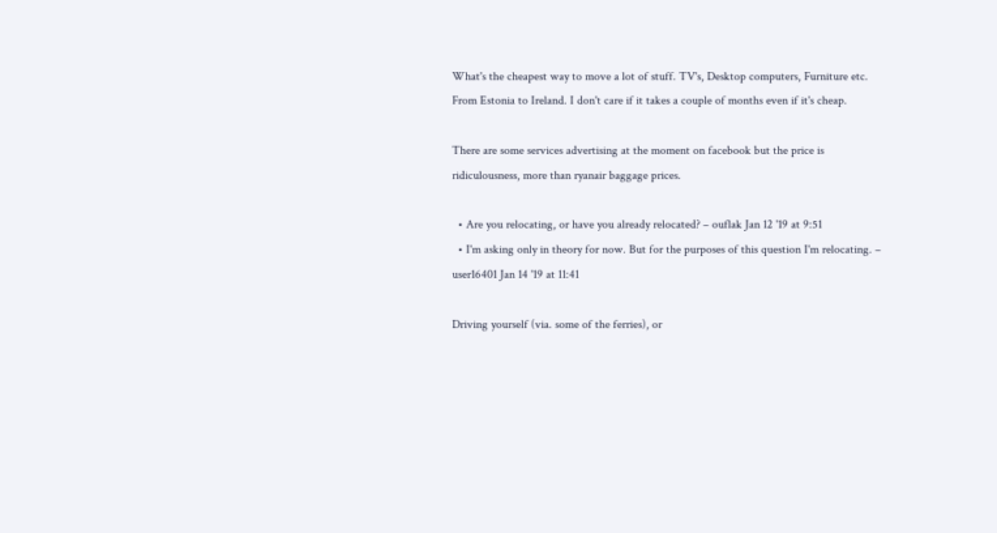What's the cheapest way to move a lot of stuff. TV's, Desktop computers, Furniture etc. From Estonia to Ireland. I don't care if it takes a couple of months even if it's cheap.

There are some services advertising at the moment on facebook but the price is ridiculousness, more than ryanair baggage prices.

  • Are you relocating, or have you already relocated? – ouflak Jan 12 '19 at 9:51
  • I'm asking only in theory for now. But for the purposes of this question I'm relocating. – user16401 Jan 14 '19 at 11:41

Driving yourself (via. some of the ferries), or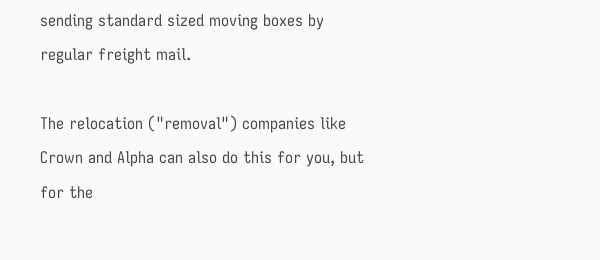sending standard sized moving boxes by regular freight mail.

The relocation ("removal") companies like Crown and Alpha can also do this for you, but for the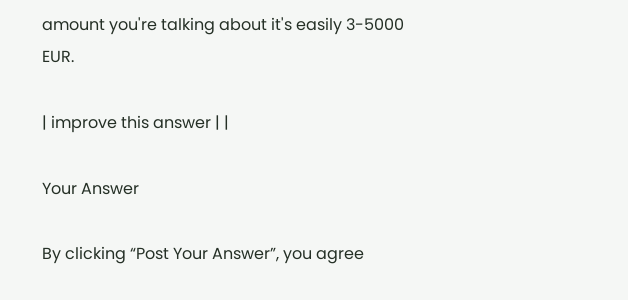amount you're talking about it's easily 3-5000 EUR.

| improve this answer | |

Your Answer

By clicking “Post Your Answer”, you agree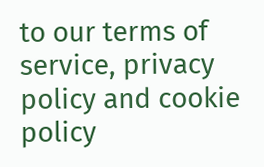to our terms of service, privacy policy and cookie policy